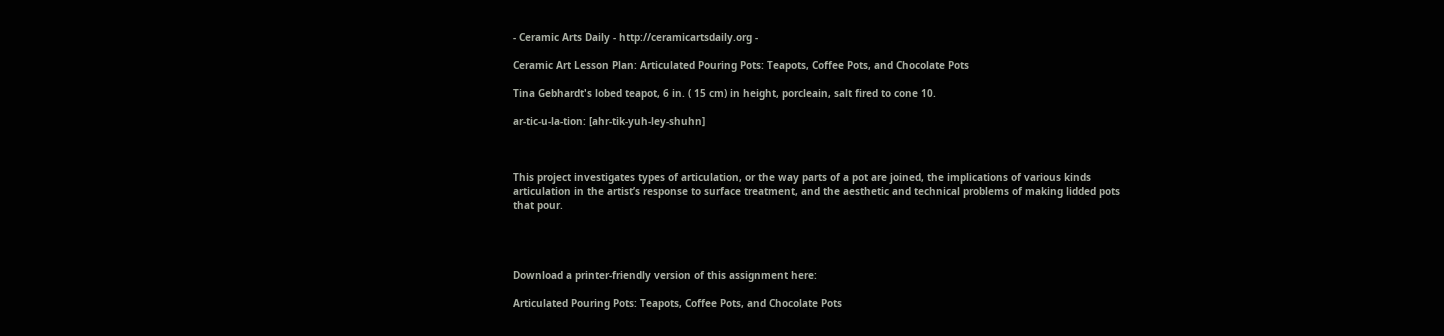- Ceramic Arts Daily - http://ceramicartsdaily.org -

Ceramic Art Lesson Plan: Articulated Pouring Pots: Teapots, Coffee Pots, and Chocolate Pots

Tina Gebhardt's lobed teapot, 6 in. ( 15 cm) in height, porcleain, salt fired to cone 10.

ar-tic-u-la-tion: [ahr-tik-yuh-ley-shuhn]



This project investigates types of articulation, or the way parts of a pot are joined, the implications of various kinds articulation in the artist’s response to surface treatment, and the aesthetic and technical problems of making lidded pots that pour.




Download a printer-friendly version of this assignment here:

Articulated Pouring Pots: Teapots, Coffee Pots, and Chocolate Pots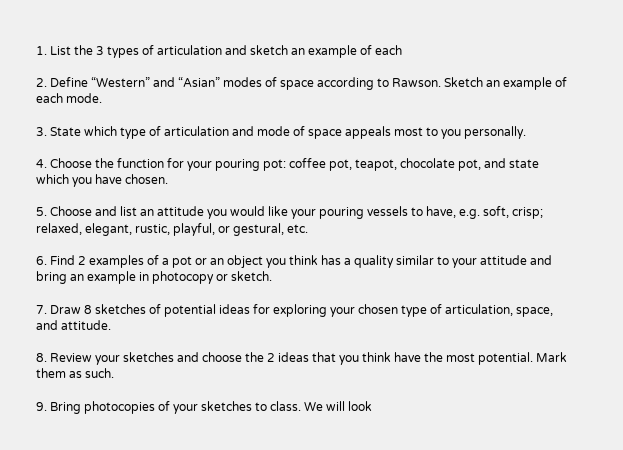1. List the 3 types of articulation and sketch an example of each

2. Define “Western” and “Asian” modes of space according to Rawson. Sketch an example of each mode.

3. State which type of articulation and mode of space appeals most to you personally.

4. Choose the function for your pouring pot: coffee pot, teapot, chocolate pot, and state which you have chosen.

5. Choose and list an attitude you would like your pouring vessels to have, e.g. soft, crisp; relaxed, elegant, rustic, playful, or gestural, etc.

6. Find 2 examples of a pot or an object you think has a quality similar to your attitude and bring an example in photocopy or sketch.

7. Draw 8 sketches of potential ideas for exploring your chosen type of articulation, space, and attitude.

8. Review your sketches and choose the 2 ideas that you think have the most potential. Mark them as such.

9. Bring photocopies of your sketches to class. We will look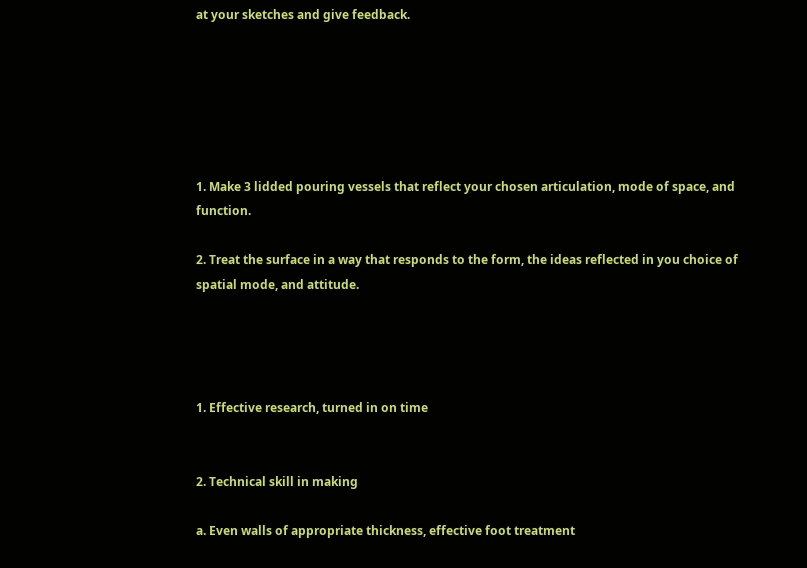at your sketches and give feedback.






1. Make 3 lidded pouring vessels that reflect your chosen articulation, mode of space, and function.

2. Treat the surface in a way that responds to the form, the ideas reflected in you choice of spatial mode, and attitude.




1. Effective research, turned in on time


2. Technical skill in making

a. Even walls of appropriate thickness, effective foot treatment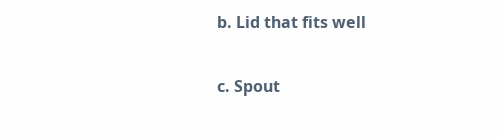b. Lid that fits well

c. Spout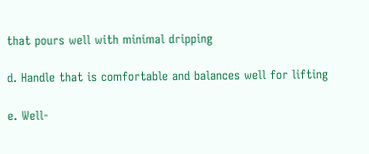that pours well with minimal dripping

d. Handle that is comfortable and balances well for lifting

e. Well-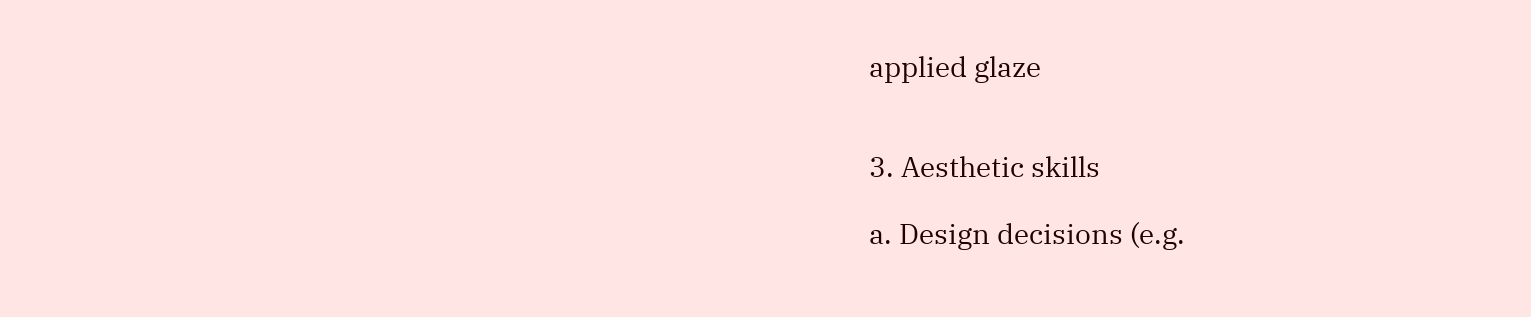applied glaze


3. Aesthetic skills

a. Design decisions (e.g.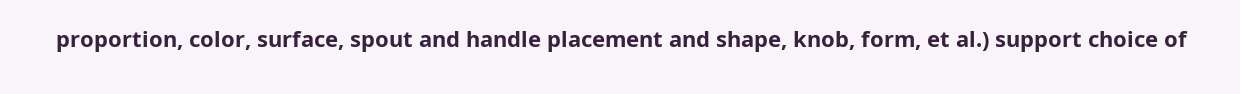proportion, color, surface, spout and handle placement and shape, knob, form, et al.) support choice of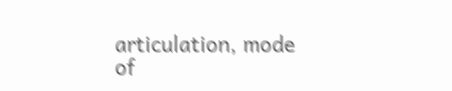articulation, mode of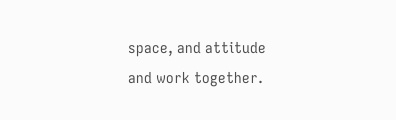space, and attitude and work together.